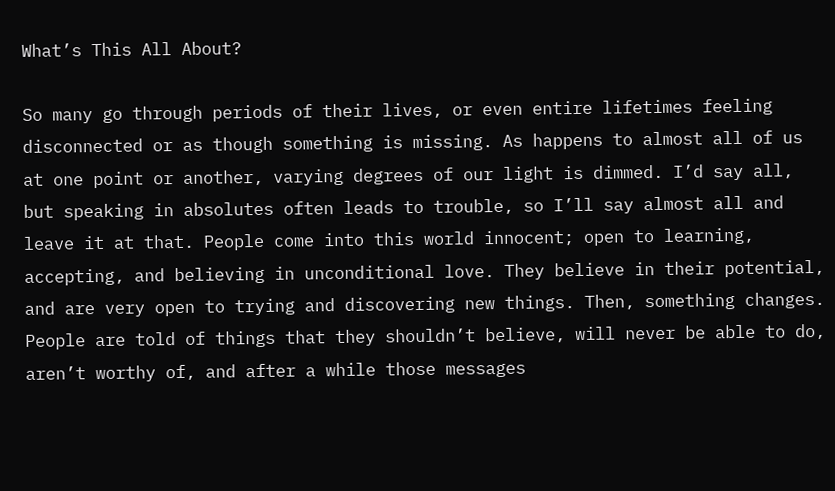What’s This All About?

So many go through periods of their lives, or even entire lifetimes feeling disconnected or as though something is missing. As happens to almost all of us at one point or another, varying degrees of our light is dimmed. I’d say all, but speaking in absolutes often leads to trouble, so I’ll say almost all and leave it at that. People come into this world innocent; open to learning, accepting, and believing in unconditional love. They believe in their potential, and are very open to trying and discovering new things. Then, something changes. People are told of things that they shouldn’t believe, will never be able to do, aren’t worthy of, and after a while those messages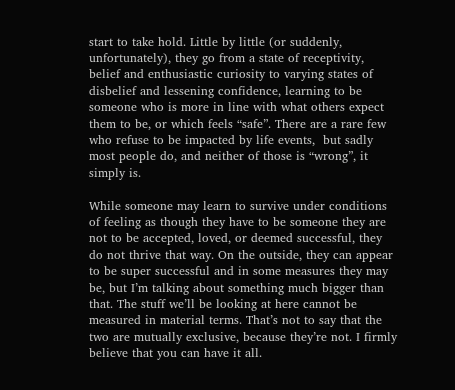start to take hold. Little by little (or suddenly, unfortunately), they go from a state of receptivity, belief and enthusiastic curiosity to varying states of disbelief and lessening confidence, learning to be someone who is more in line with what others expect them to be, or which feels “safe”. There are a rare few who refuse to be impacted by life events,  but sadly most people do, and neither of those is “wrong”, it simply is.

While someone may learn to survive under conditions of feeling as though they have to be someone they are not to be accepted, loved, or deemed successful, they do not thrive that way. On the outside, they can appear to be super successful and in some measures they may be, but I’m talking about something much bigger than that. The stuff we’ll be looking at here cannot be measured in material terms. That’s not to say that the two are mutually exclusive, because they’re not. I firmly believe that you can have it all.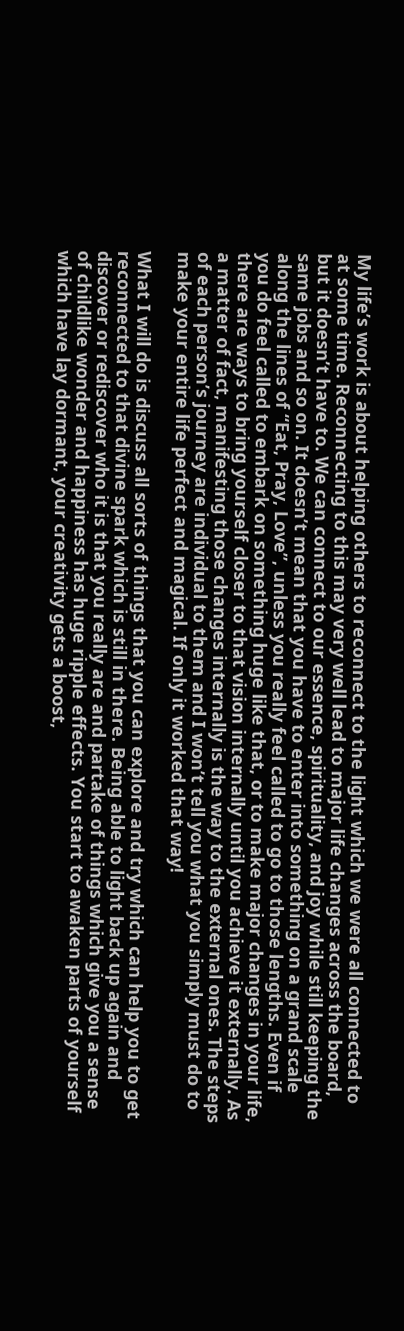My life’s work is about helping others to reconnect to the light which we were all connected to at some time. Reconnecting to this may very well lead to major life changes across the board, but it doesn’t have to. We can connect to our essence, spirituality, and joy while still keeping the same jobs and so on. It doesn’t mean that you have to enter into something on a grand scale along the lines of “Eat, Pray, Love”, unless you really feel called to go to those lengths. Even if you do feel called to embark on something huge like that, or to make major changes in your life, there are ways to bring yourself closer to that vision internally until you achieve it externally. As a matter of fact, manifesting those changes internally is the way to the external ones. The steps of each person’s journey are individual to them and I won’t tell you what you simply must do to make your entire life perfect and magical. If only it worked that way!

What I will do is discuss all sorts of things that you can explore and try which can help you to get reconnected to that divine spark which is still in there. Being able to light back up again and discover or rediscover who it is that you really are and partake of things which give you a sense of childlike wonder and happiness has huge ripple effects. You start to awaken parts of yourself which have lay dormant, your creativity gets a boost,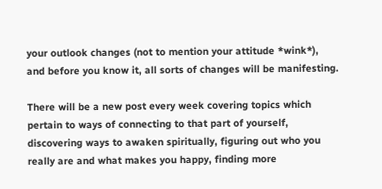your outlook changes (not to mention your attitude *wink*), and before you know it, all sorts of changes will be manifesting.

There will be a new post every week covering topics which pertain to ways of connecting to that part of yourself, discovering ways to awaken spiritually, figuring out who you really are and what makes you happy, finding more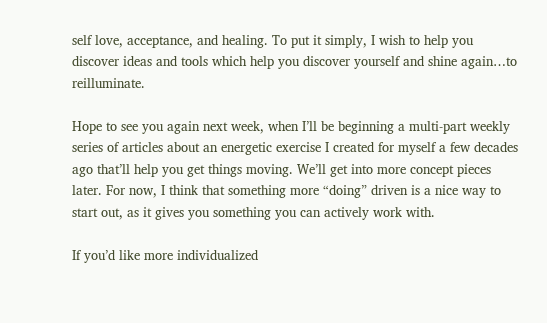self love, acceptance, and healing. To put it simply, I wish to help you discover ideas and tools which help you discover yourself and shine again…to reilluminate.

Hope to see you again next week, when I’ll be beginning a multi-part weekly series of articles about an energetic exercise I created for myself a few decades ago that’ll help you get things moving. We’ll get into more concept pieces later. For now, I think that something more “doing” driven is a nice way to start out, as it gives you something you can actively work with.

If you’d like more individualized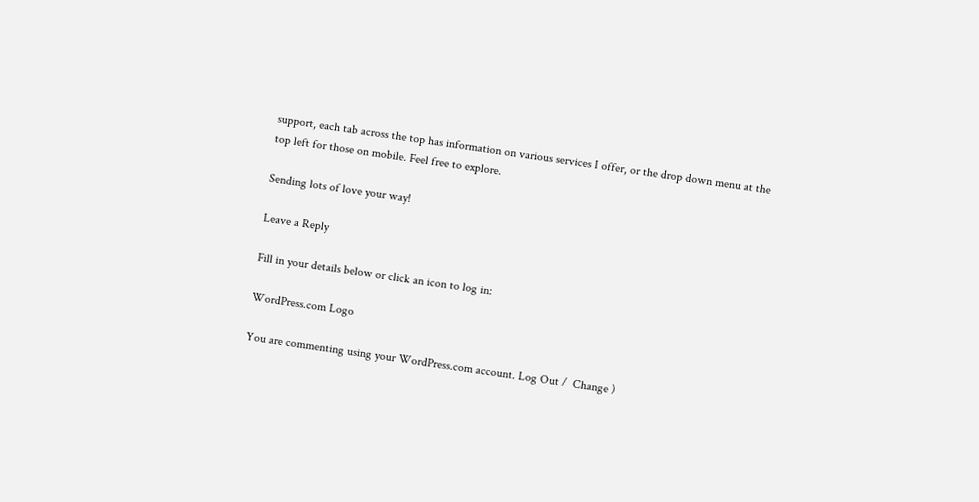support, each tab across the top has information on various services I offer, or the drop down menu at the top left for those on mobile. Feel free to explore.

Sending lots of love your way!

Leave a Reply

Fill in your details below or click an icon to log in:

WordPress.com Logo

You are commenting using your WordPress.com account. Log Out /  Change )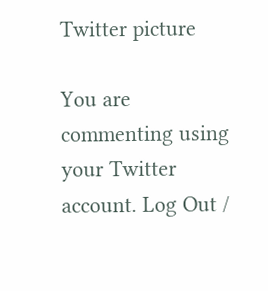Twitter picture

You are commenting using your Twitter account. Log Out /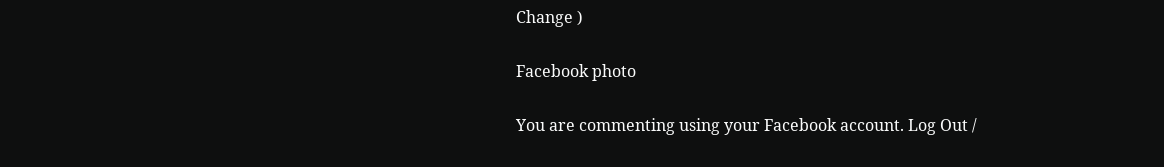Change )

Facebook photo

You are commenting using your Facebook account. Log Out /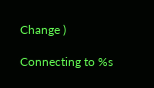Change )

Connecting to %s